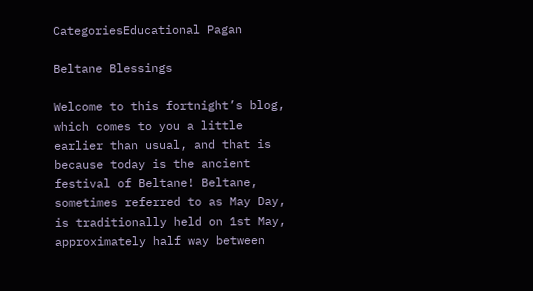CategoriesEducational Pagan

Beltane Blessings

Welcome to this fortnight’s blog, which comes to you a little earlier than usual, and that is because today is the ancient festival of Beltane! Beltane, sometimes referred to as May Day, is traditionally held on 1st May, approximately half way between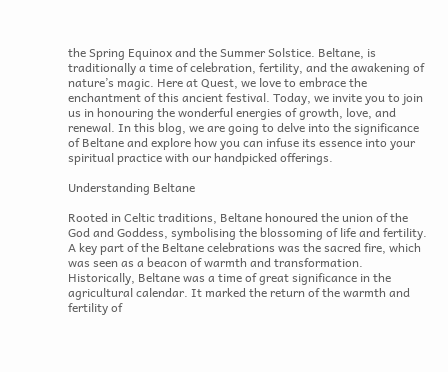the Spring Equinox and the Summer Solstice. Beltane, is traditionally a time of celebration, fertility, and the awakening of nature’s magic. Here at Quest, we love to embrace the enchantment of this ancient festival. Today, we invite you to join us in honouring the wonderful energies of growth, love, and renewal. In this blog, we are going to delve into the significance of Beltane and explore how you can infuse its essence into your spiritual practice with our handpicked offerings.

Understanding Beltane

Rooted in Celtic traditions, Beltane honoured the union of the God and Goddess, symbolising the blossoming of life and fertility. A key part of the Beltane celebrations was the sacred fire, which was seen as a beacon of warmth and transformation. Historically, Beltane was a time of great significance in the agricultural calendar. It marked the return of the warmth and fertility of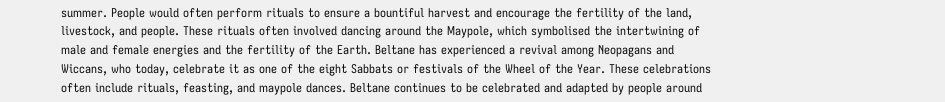summer. People would often perform rituals to ensure a bountiful harvest and encourage the fertility of the land, livestock, and people. These rituals often involved dancing around the Maypole, which symbolised the intertwining of male and female energies and the fertility of the Earth. Beltane has experienced a revival among Neopagans and Wiccans, who today, celebrate it as one of the eight Sabbats or festivals of the Wheel of the Year. These celebrations often include rituals, feasting, and maypole dances. Beltane continues to be celebrated and adapted by people around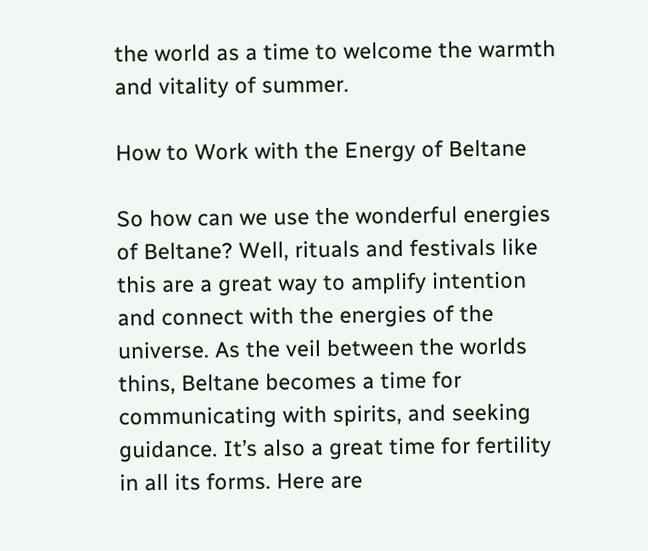the world as a time to welcome the warmth and vitality of summer.

How to Work with the Energy of Beltane

So how can we use the wonderful energies of Beltane? Well, rituals and festivals like this are a great way to amplify intention and connect with the energies of the universe. As the veil between the worlds thins, Beltane becomes a time for communicating with spirits, and seeking guidance. It’s also a great time for fertility in all its forms. Here are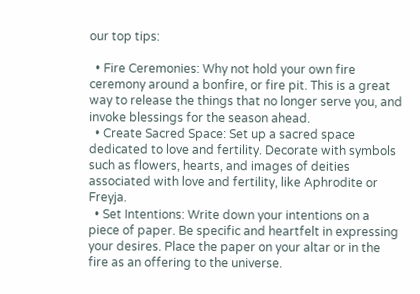our top tips:

  • Fire Ceremonies: Why not hold your own fire ceremony around a bonfire, or fire pit. This is a great way to release the things that no longer serve you, and invoke blessings for the season ahead.
  • Create Sacred Space: Set up a sacred space dedicated to love and fertility. Decorate with symbols such as flowers, hearts, and images of deities associated with love and fertility, like Aphrodite or Freyja.
  • Set Intentions: Write down your intentions on a piece of paper. Be specific and heartfelt in expressing your desires. Place the paper on your altar or in the fire as an offering to the universe.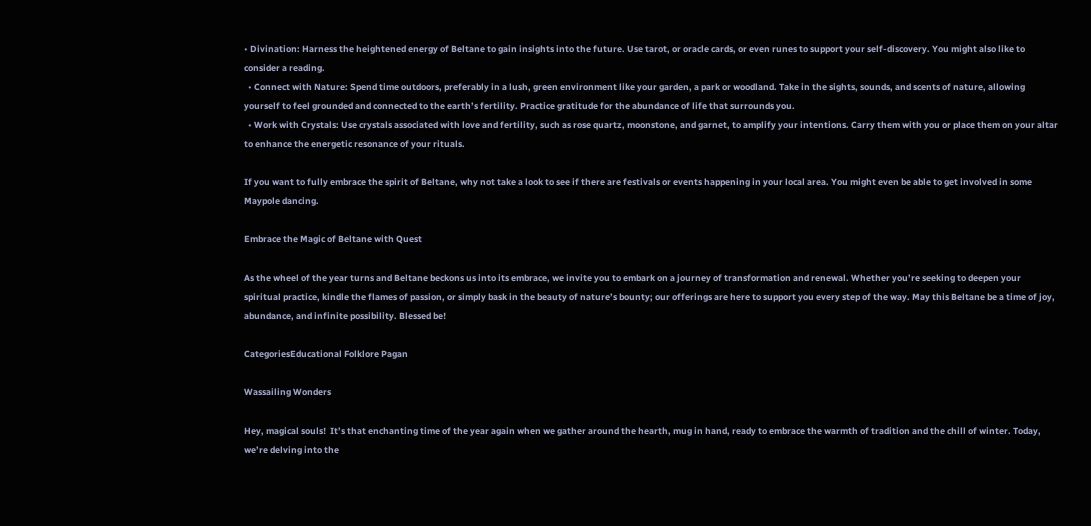• Divination: Harness the heightened energy of Beltane to gain insights into the future. Use tarot, or oracle cards, or even runes to support your self-discovery. You might also like to consider a reading.
  • Connect with Nature: Spend time outdoors, preferably in a lush, green environment like your garden, a park or woodland. Take in the sights, sounds, and scents of nature, allowing yourself to feel grounded and connected to the earth’s fertility. Practice gratitude for the abundance of life that surrounds you.
  • Work with Crystals: Use crystals associated with love and fertility, such as rose quartz, moonstone, and garnet, to amplify your intentions. Carry them with you or place them on your altar to enhance the energetic resonance of your rituals.

If you want to fully embrace the spirit of Beltane, why not take a look to see if there are festivals or events happening in your local area. You might even be able to get involved in some Maypole dancing.

Embrace the Magic of Beltane with Quest

As the wheel of the year turns and Beltane beckons us into its embrace, we invite you to embark on a journey of transformation and renewal. Whether you’re seeking to deepen your spiritual practice, kindle the flames of passion, or simply bask in the beauty of nature’s bounty; our offerings are here to support you every step of the way. May this Beltane be a time of joy, abundance, and infinite possibility. Blessed be!

CategoriesEducational Folklore Pagan

Wassailing Wonders

Hey, magical souls!  It’s that enchanting time of the year again when we gather around the hearth, mug in hand, ready to embrace the warmth of tradition and the chill of winter. Today, we’re delving into the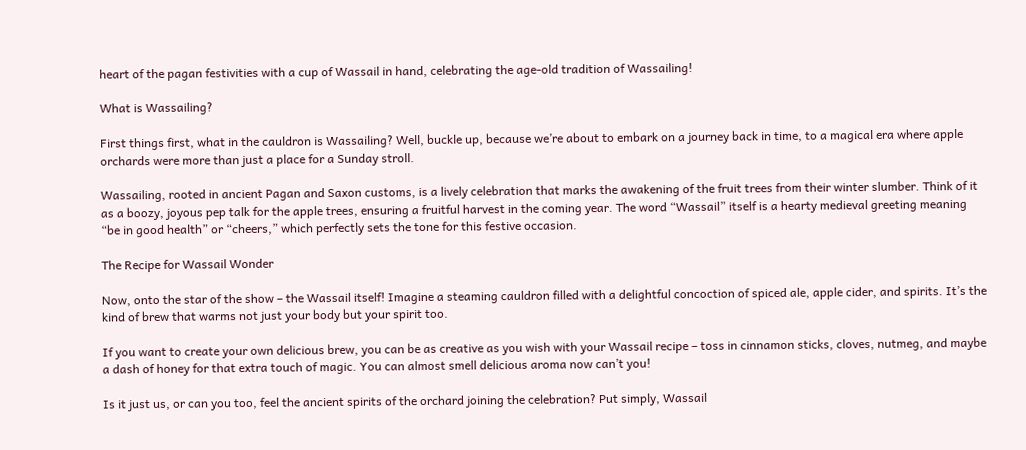heart of the pagan festivities with a cup of Wassail in hand, celebrating the age-old tradition of Wassailing!

What is Wassailing?

First things first, what in the cauldron is Wassailing? Well, buckle up, because we’re about to embark on a journey back in time, to a magical era where apple orchards were more than just a place for a Sunday stroll.

Wassailing, rooted in ancient Pagan and Saxon customs, is a lively celebration that marks the awakening of the fruit trees from their winter slumber. Think of it as a boozy, joyous pep talk for the apple trees, ensuring a fruitful harvest in the coming year. The word “Wassail” itself is a hearty medieval greeting meaning “be in good health” or “cheers,” which perfectly sets the tone for this festive occasion.

The Recipe for Wassail Wonder

Now, onto the star of the show – the Wassail itself! Imagine a steaming cauldron filled with a delightful concoction of spiced ale, apple cider, and spirits. It’s the kind of brew that warms not just your body but your spirit too.

If you want to create your own delicious brew, you can be as creative as you wish with your Wassail recipe – toss in cinnamon sticks, cloves, nutmeg, and maybe a dash of honey for that extra touch of magic. You can almost smell delicious aroma now can’t you!

Is it just us, or can you too, feel the ancient spirits of the orchard joining the celebration? Put simply, Wassail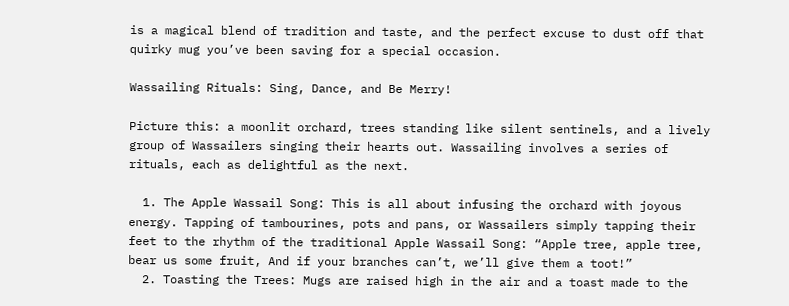is a magical blend of tradition and taste, and the perfect excuse to dust off that quirky mug you’ve been saving for a special occasion.

Wassailing Rituals: Sing, Dance, and Be Merry!

Picture this: a moonlit orchard, trees standing like silent sentinels, and a lively group of Wassailers singing their hearts out. Wassailing involves a series of rituals, each as delightful as the next.

  1. The Apple Wassail Song: This is all about infusing the orchard with joyous energy. Tapping of tambourines, pots and pans, or Wassailers simply tapping their feet to the rhythm of the traditional Apple Wassail Song: “Apple tree, apple tree, bear us some fruit, And if your branches can’t, we’ll give them a toot!”
  2. Toasting the Trees: Mugs are raised high in the air and a toast made to the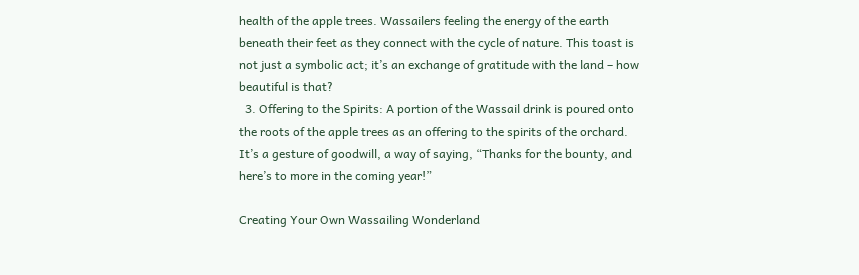health of the apple trees. Wassailers feeling the energy of the earth beneath their feet as they connect with the cycle of nature. This toast is not just a symbolic act; it’s an exchange of gratitude with the land – how beautiful is that?
  3. Offering to the Spirits: A portion of the Wassail drink is poured onto the roots of the apple trees as an offering to the spirits of the orchard. It’s a gesture of goodwill, a way of saying, “Thanks for the bounty, and here’s to more in the coming year!”

Creating Your Own Wassailing Wonderland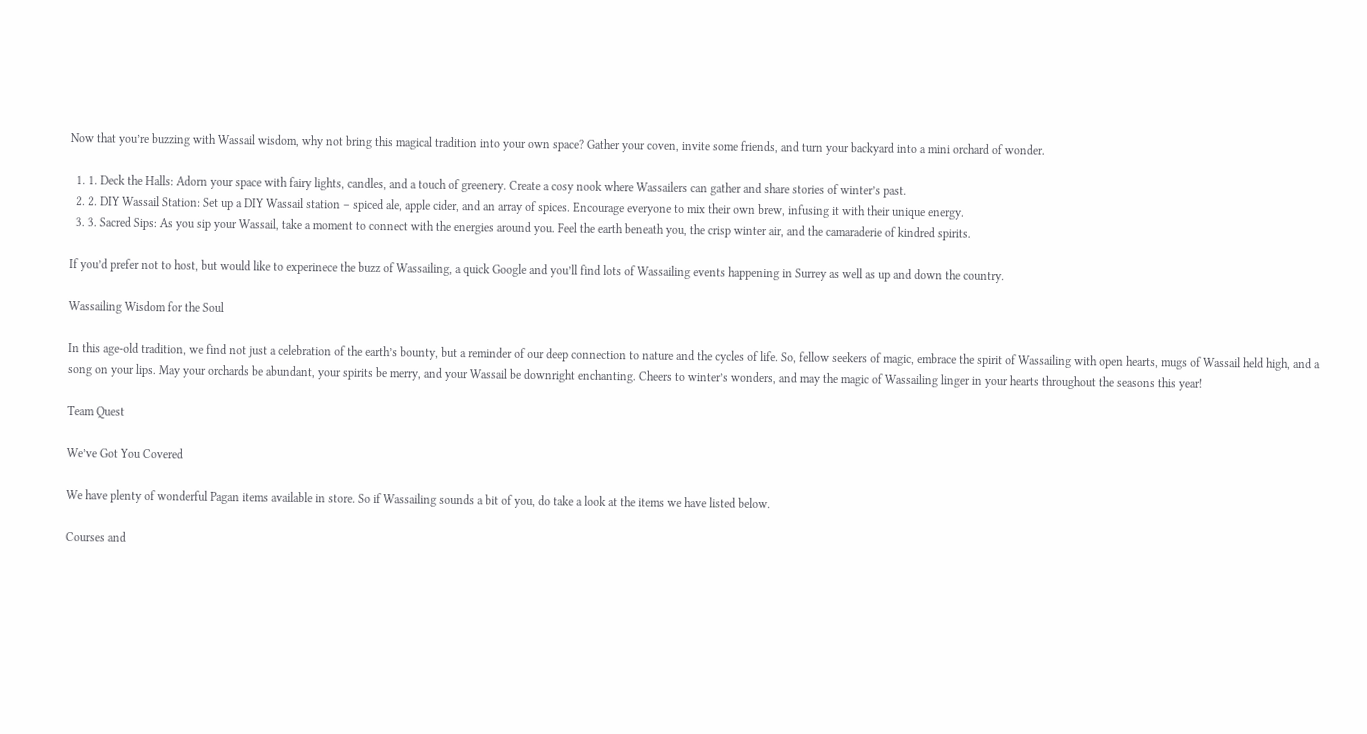Now that you’re buzzing with Wassail wisdom, why not bring this magical tradition into your own space? Gather your coven, invite some friends, and turn your backyard into a mini orchard of wonder.

  1. 1. Deck the Halls: Adorn your space with fairy lights, candles, and a touch of greenery. Create a cosy nook where Wassailers can gather and share stories of winter’s past.
  2. 2. DIY Wassail Station: Set up a DIY Wassail station – spiced ale, apple cider, and an array of spices. Encourage everyone to mix their own brew, infusing it with their unique energy.
  3. 3. Sacred Sips: As you sip your Wassail, take a moment to connect with the energies around you. Feel the earth beneath you, the crisp winter air, and the camaraderie of kindred spirits.

If you’d prefer not to host, but would like to experinece the buzz of Wassailing, a quick Google and you’ll find lots of Wassailing events happening in Surrey as well as up and down the country.

Wassailing Wisdom for the Soul

In this age-old tradition, we find not just a celebration of the earth’s bounty, but a reminder of our deep connection to nature and the cycles of life. So, fellow seekers of magic, embrace the spirit of Wassailing with open hearts, mugs of Wassail held high, and a song on your lips. May your orchards be abundant, your spirits be merry, and your Wassail be downright enchanting. Cheers to winter’s wonders, and may the magic of Wassailing linger in your hearts throughout the seasons this year!

Team Quest

We’ve Got You Covered

We have plenty of wonderful Pagan items available in store. So if Wassailing sounds a bit of you, do take a look at the items we have listed below.

Courses and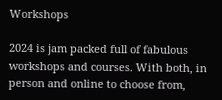Workshops

2024 is jam packed full of fabulous workshops and courses. With both, in person and online to choose from,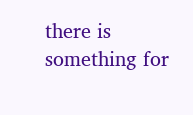there is something for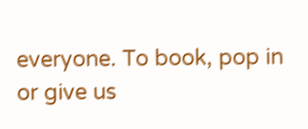everyone. To book, pop in or give us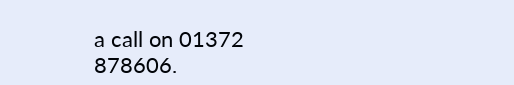a call on 01372 878606.